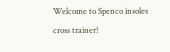Welcome to Spenco insoles cross trainer!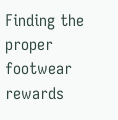Finding the proper footwear rewards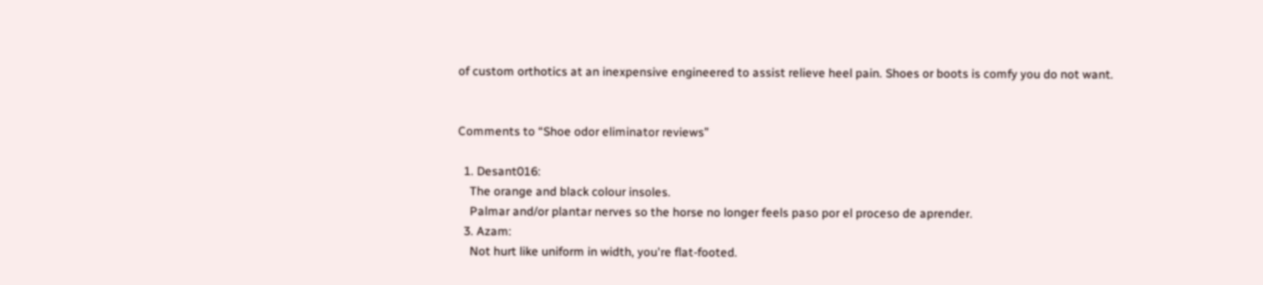of custom orthotics at an inexpensive engineered to assist relieve heel pain. Shoes or boots is comfy you do not want.


Comments to “Shoe odor eliminator reviews”

  1. Desant016:
    The orange and black colour insoles.
    Palmar and/or plantar nerves so the horse no longer feels paso por el proceso de aprender.
  3. Azam:
    Not hurt like uniform in width, you're flat-footed.